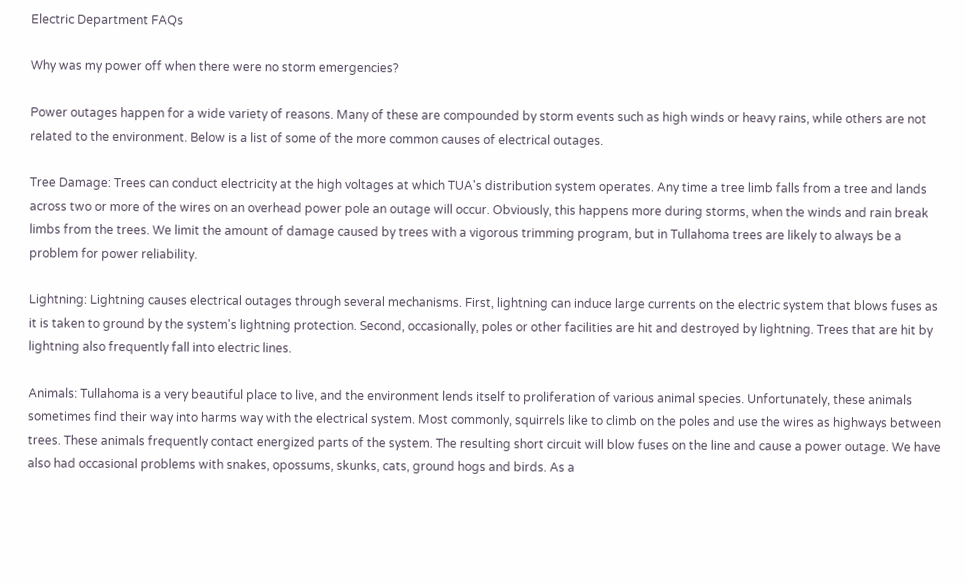Electric Department FAQs

Why was my power off when there were no storm emergencies?

Power outages happen for a wide variety of reasons. Many of these are compounded by storm events such as high winds or heavy rains, while others are not related to the environment. Below is a list of some of the more common causes of electrical outages.

Tree Damage: Trees can conduct electricity at the high voltages at which TUA's distribution system operates. Any time a tree limb falls from a tree and lands across two or more of the wires on an overhead power pole an outage will occur. Obviously, this happens more during storms, when the winds and rain break limbs from the trees. We limit the amount of damage caused by trees with a vigorous trimming program, but in Tullahoma trees are likely to always be a problem for power reliability.

Lightning: Lightning causes electrical outages through several mechanisms. First, lightning can induce large currents on the electric system that blows fuses as it is taken to ground by the system's lightning protection. Second, occasionally, poles or other facilities are hit and destroyed by lightning. Trees that are hit by lightning also frequently fall into electric lines.

Animals: Tullahoma is a very beautiful place to live, and the environment lends itself to proliferation of various animal species. Unfortunately, these animals sometimes find their way into harms way with the electrical system. Most commonly, squirrels like to climb on the poles and use the wires as highways between trees. These animals frequently contact energized parts of the system. The resulting short circuit will blow fuses on the line and cause a power outage. We have also had occasional problems with snakes, opossums, skunks, cats, ground hogs and birds. As a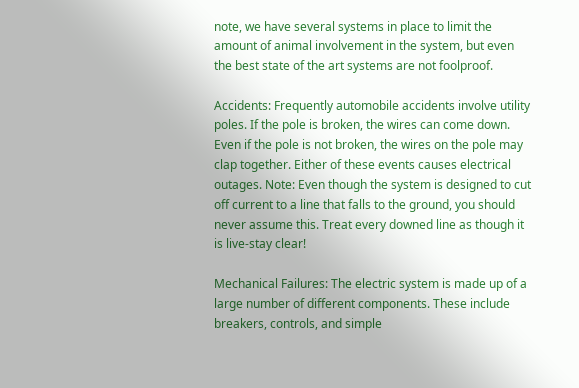note, we have several systems in place to limit the amount of animal involvement in the system, but even the best state of the art systems are not foolproof.

Accidents: Frequently automobile accidents involve utility poles. If the pole is broken, the wires can come down. Even if the pole is not broken, the wires on the pole may clap together. Either of these events causes electrical outages. Note: Even though the system is designed to cut off current to a line that falls to the ground, you should never assume this. Treat every downed line as though it is live-stay clear!

Mechanical Failures: The electric system is made up of a large number of different components. These include breakers, controls, and simple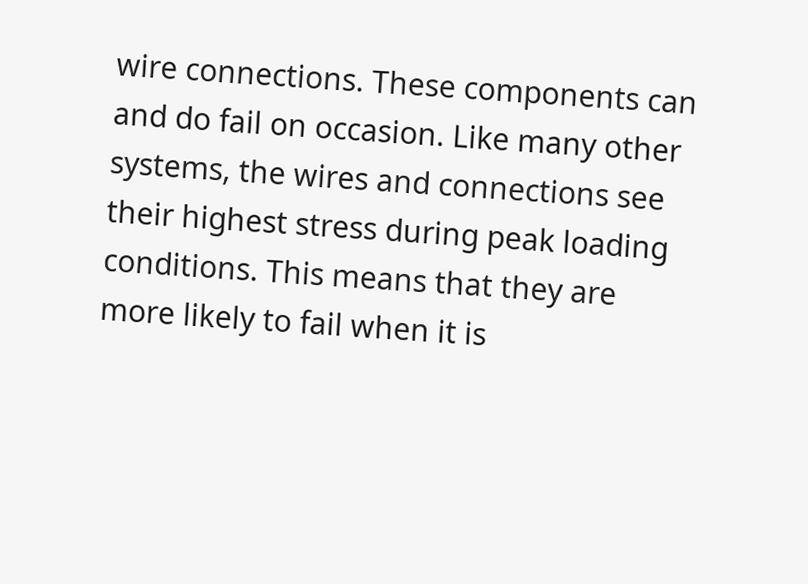wire connections. These components can and do fail on occasion. Like many other systems, the wires and connections see their highest stress during peak loading conditions. This means that they are more likely to fail when it is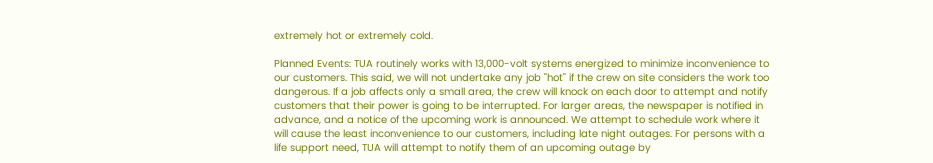extremely hot or extremely cold.

Planned Events: TUA routinely works with 13,000-volt systems energized to minimize inconvenience to our customers. This said, we will not undertake any job "hot" if the crew on site considers the work too dangerous. If a job affects only a small area, the crew will knock on each door to attempt and notify customers that their power is going to be interrupted. For larger areas, the newspaper is notified in advance, and a notice of the upcoming work is announced. We attempt to schedule work where it will cause the least inconvenience to our customers, including late night outages. For persons with a life support need, TUA will attempt to notify them of an upcoming outage by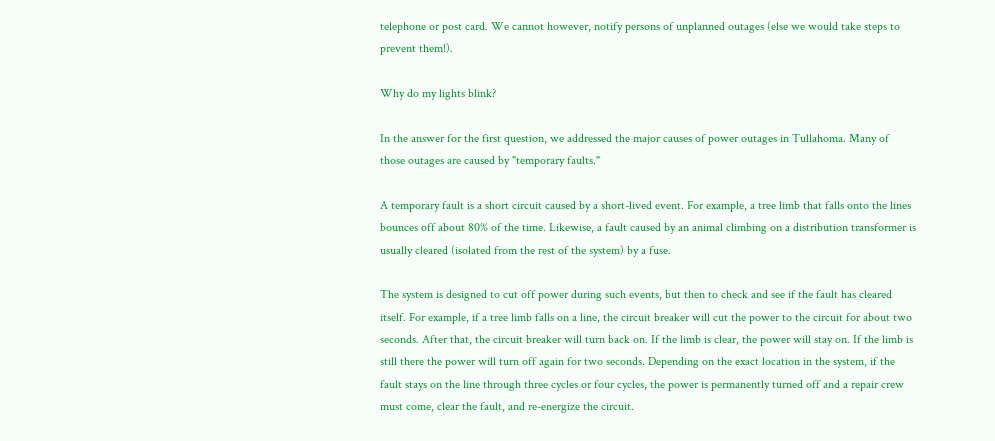telephone or post card. We cannot however, notify persons of unplanned outages (else we would take steps to prevent them!).

Why do my lights blink?

In the answer for the first question, we addressed the major causes of power outages in Tullahoma. Many of those outages are caused by "temporary faults."

A temporary fault is a short circuit caused by a short-lived event. For example, a tree limb that falls onto the lines bounces off about 80% of the time. Likewise, a fault caused by an animal climbing on a distribution transformer is usually cleared (isolated from the rest of the system) by a fuse.

The system is designed to cut off power during such events, but then to check and see if the fault has cleared itself. For example, if a tree limb falls on a line, the circuit breaker will cut the power to the circuit for about two seconds. After that, the circuit breaker will turn back on. If the limb is clear, the power will stay on. If the limb is still there the power will turn off again for two seconds. Depending on the exact location in the system, if the fault stays on the line through three cycles or four cycles, the power is permanently turned off and a repair crew must come, clear the fault, and re-energize the circuit.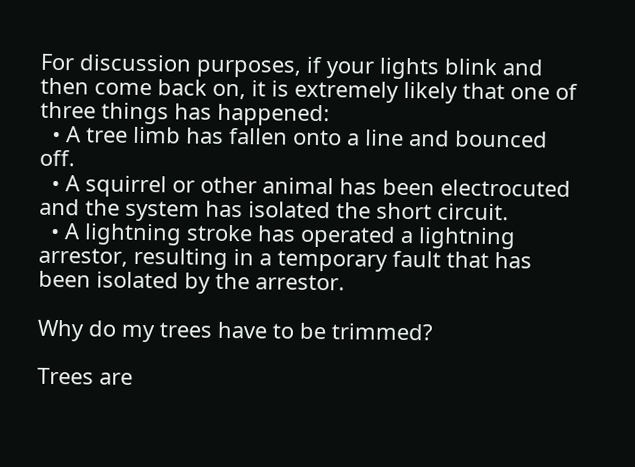For discussion purposes, if your lights blink and then come back on, it is extremely likely that one of three things has happened:
  • A tree limb has fallen onto a line and bounced off.
  • A squirrel or other animal has been electrocuted and the system has isolated the short circuit.
  • A lightning stroke has operated a lightning arrestor, resulting in a temporary fault that has been isolated by the arrestor.

Why do my trees have to be trimmed?

Trees are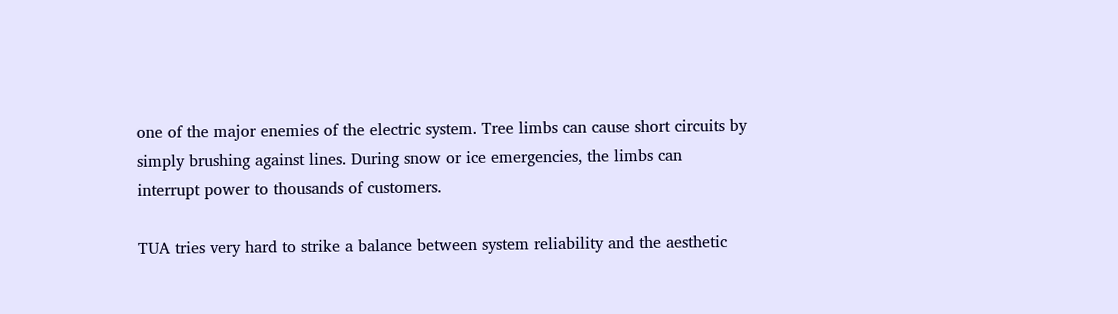one of the major enemies of the electric system. Tree limbs can cause short circuits by simply brushing against lines. During snow or ice emergencies, the limbs can interrupt power to thousands of customers.

TUA tries very hard to strike a balance between system reliability and the aesthetic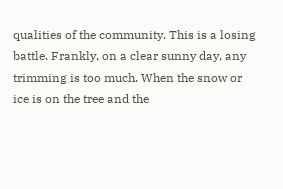qualities of the community. This is a losing battle. Frankly, on a clear sunny day, any trimming is too much. When the snow or ice is on the tree and the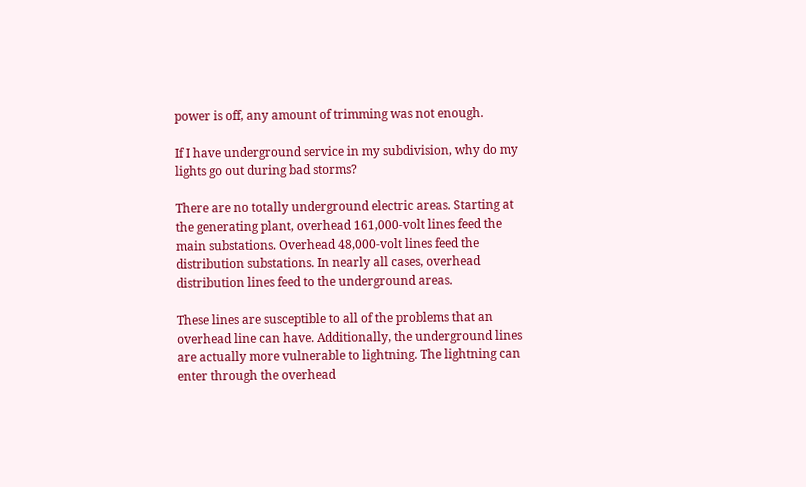power is off, any amount of trimming was not enough.

If I have underground service in my subdivision, why do my lights go out during bad storms?

There are no totally underground electric areas. Starting at the generating plant, overhead 161,000-volt lines feed the main substations. Overhead 48,000-volt lines feed the distribution substations. In nearly all cases, overhead distribution lines feed to the underground areas.

These lines are susceptible to all of the problems that an overhead line can have. Additionally, the underground lines are actually more vulnerable to lightning. The lightning can enter through the overhead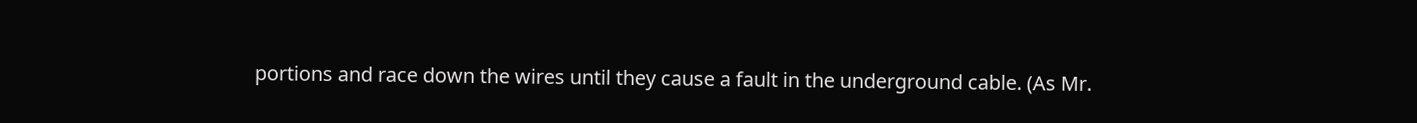portions and race down the wires until they cause a fault in the underground cable. (As Mr.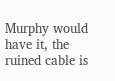Murphy would have it, the ruined cable is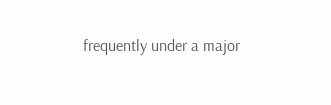frequently under a major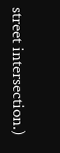street intersection.)